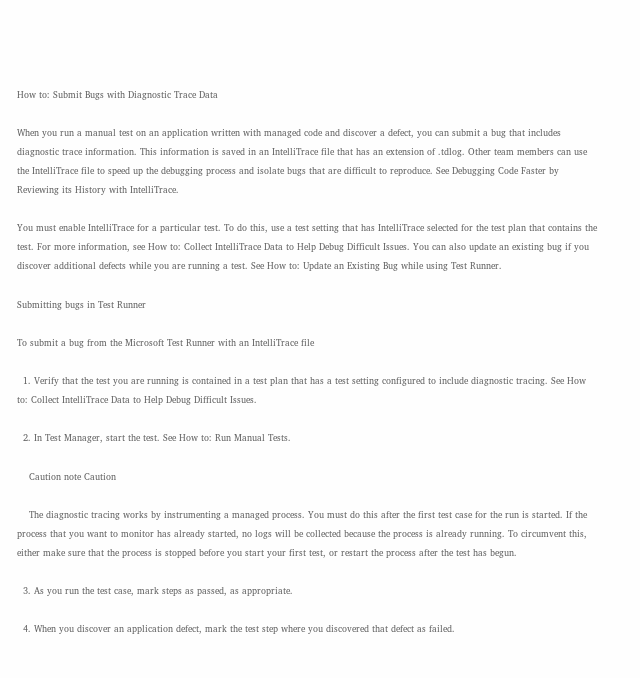How to: Submit Bugs with Diagnostic Trace Data

When you run a manual test on an application written with managed code and discover a defect, you can submit a bug that includes diagnostic trace information. This information is saved in an IntelliTrace file that has an extension of .tdlog. Other team members can use the IntelliTrace file to speed up the debugging process and isolate bugs that are difficult to reproduce. See Debugging Code Faster by Reviewing its History with IntelliTrace.

You must enable IntelliTrace for a particular test. To do this, use a test setting that has IntelliTrace selected for the test plan that contains the test. For more information, see How to: Collect IntelliTrace Data to Help Debug Difficult Issues. You can also update an existing bug if you discover additional defects while you are running a test. See How to: Update an Existing Bug while using Test Runner.

Submitting bugs in Test Runner

To submit a bug from the Microsoft Test Runner with an IntelliTrace file

  1. Verify that the test you are running is contained in a test plan that has a test setting configured to include diagnostic tracing. See How to: Collect IntelliTrace Data to Help Debug Difficult Issues.

  2. In Test Manager, start the test. See How to: Run Manual Tests.

    Caution note Caution

    The diagnostic tracing works by instrumenting a managed process. You must do this after the first test case for the run is started. If the process that you want to monitor has already started, no logs will be collected because the process is already running. To circumvent this, either make sure that the process is stopped before you start your first test, or restart the process after the test has begun.

  3. As you run the test case, mark steps as passed, as appropriate.

  4. When you discover an application defect, mark the test step where you discovered that defect as failed.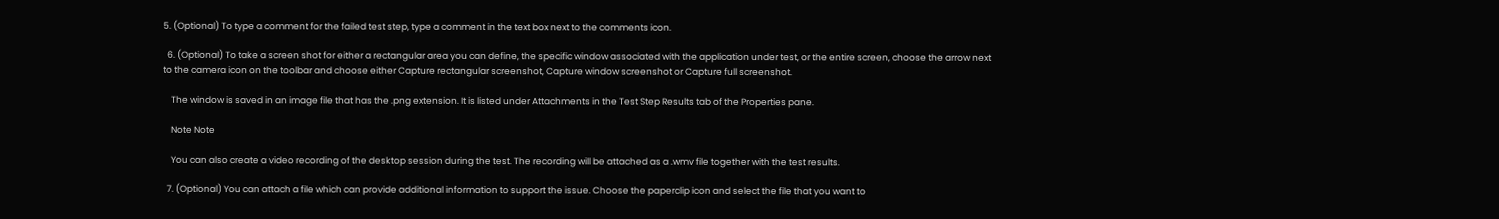5. (Optional) To type a comment for the failed test step, type a comment in the text box next to the comments icon.

  6. (Optional) To take a screen shot for either a rectangular area you can define, the specific window associated with the application under test, or the entire screen, choose the arrow next to the camera icon on the toolbar and choose either Capture rectangular screenshot, Capture window screenshot or Capture full screenshot.

    The window is saved in an image file that has the .png extension. It is listed under Attachments in the Test Step Results tab of the Properties pane.

    Note Note

    You can also create a video recording of the desktop session during the test. The recording will be attached as a .wmv file together with the test results.

  7. (Optional) You can attach a file which can provide additional information to support the issue. Choose the paperclip icon and select the file that you want to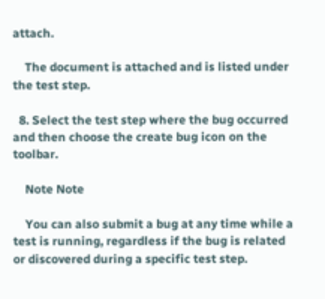attach.

    The document is attached and is listed under the test step.

  8. Select the test step where the bug occurred and then choose the create bug icon on the toolbar.

    Note Note

    You can also submit a bug at any time while a test is running, regardless if the bug is related or discovered during a specific test step.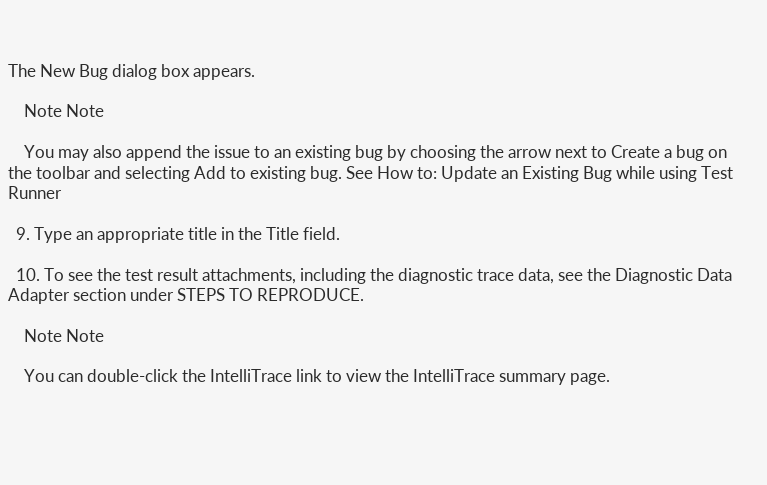The New Bug dialog box appears.

    Note Note

    You may also append the issue to an existing bug by choosing the arrow next to Create a bug on the toolbar and selecting Add to existing bug. See How to: Update an Existing Bug while using Test Runner

  9. Type an appropriate title in the Title field.

  10. To see the test result attachments, including the diagnostic trace data, see the Diagnostic Data Adapter section under STEPS TO REPRODUCE.

    Note Note

    You can double-click the IntelliTrace link to view the IntelliTrace summary page.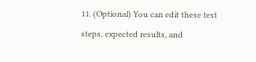11. (Optional) You can edit these test steps, expected results, and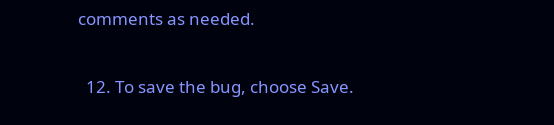comments as needed.

  12. To save the bug, choose Save.